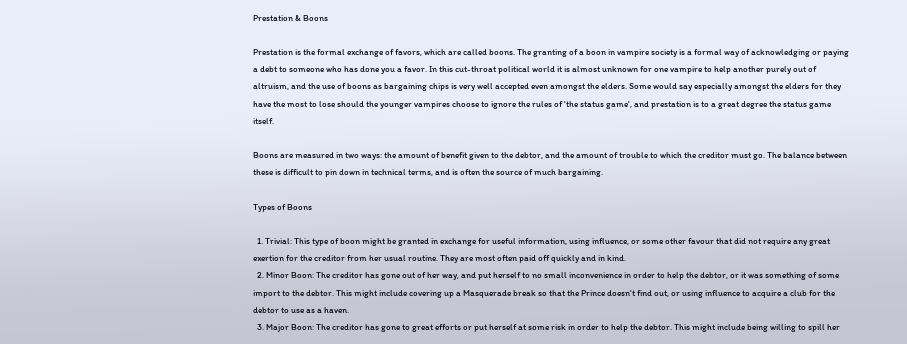Prestation & Boons

Prestation is the formal exchange of favors, which are called boons. The granting of a boon in vampire society is a formal way of acknowledging or paying a debt to someone who has done you a favor. In this cut-throat political world it is almost unknown for one vampire to help another purely out of altruism, and the use of boons as bargaining chips is very well accepted even amongst the elders. Some would say especially amongst the elders for they have the most to lose should the younger vampires choose to ignore the rules of 'the status game', and prestation is to a great degree the status game itself.

Boons are measured in two ways: the amount of benefit given to the debtor, and the amount of trouble to which the creditor must go. The balance between these is difficult to pin down in technical terms, and is often the source of much bargaining.

Types of Boons

  1. Trivial: This type of boon might be granted in exchange for useful information, using influence, or some other favour that did not require any great exertion for the creditor from her usual routine. They are most often paid off quickly and in kind.
  2. Minor Boon: The creditor has gone out of her way, and put herself to no small inconvenience in order to help the debtor, or it was something of some import to the debtor. This might include covering up a Masquerade break so that the Prince doesn't find out, or using influence to acquire a club for the debtor to use as a haven.
  3. Major Boon: The creditor has gone to great efforts or put herself at some risk in order to help the debtor. This might include being willing to spill her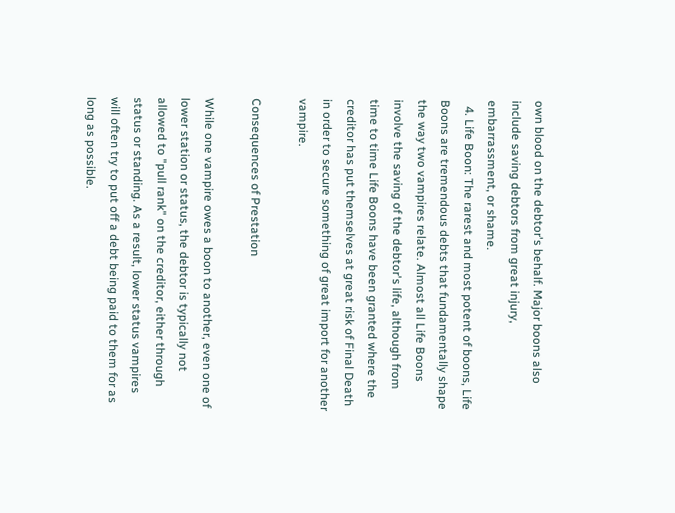own blood on the debtor's behalf. Major boons also include saving debtors from great injury, embarrassment, or shame.
  4. Life Boon: The rarest and most potent of boons, Life Boons are tremendous debts that fundamentally shape the way two vampires relate. Almost all Life Boons involve the saving of the debtor's life, although from time to time Life Boons have been granted where the creditor has put themselves at great risk of Final Death in order to secure something of great import for another vampire.

Consequences of Prestation

While one vampire owes a boon to another, even one of lower station or status, the debtor is typically not allowed to "pull rank" on the creditor, either through status or standing. As a result, lower status vampires will often try to put off a debt being paid to them for as long as possible.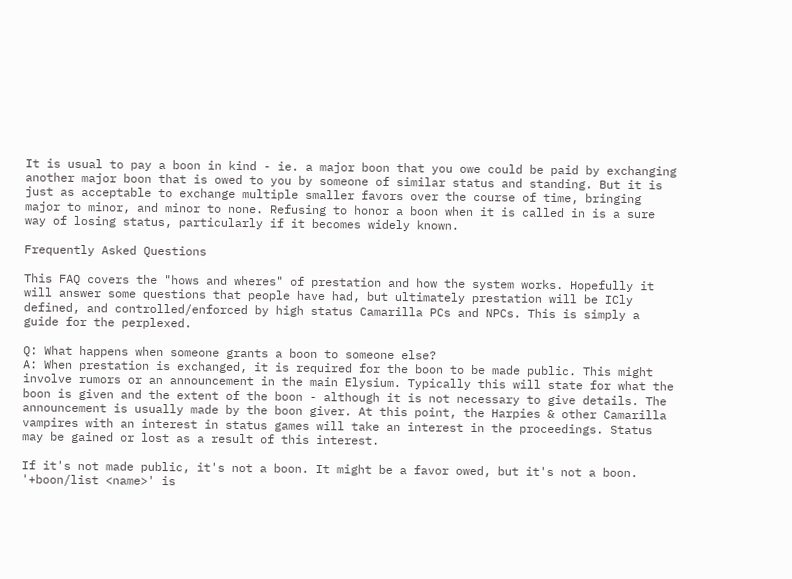It is usual to pay a boon in kind - ie. a major boon that you owe could be paid by exchanging another major boon that is owed to you by someone of similar status and standing. But it is just as acceptable to exchange multiple smaller favors over the course of time, bringing major to minor, and minor to none. Refusing to honor a boon when it is called in is a sure way of losing status, particularly if it becomes widely known.

Frequently Asked Questions

This FAQ covers the "hows and wheres" of prestation and how the system works. Hopefully it will answer some questions that people have had, but ultimately prestation will be ICly defined, and controlled/enforced by high status Camarilla PCs and NPCs. This is simply a guide for the perplexed.

Q: What happens when someone grants a boon to someone else?
A: When prestation is exchanged, it is required for the boon to be made public. This might involve rumors or an announcement in the main Elysium. Typically this will state for what the boon is given and the extent of the boon - although it is not necessary to give details. The announcement is usually made by the boon giver. At this point, the Harpies & other Camarilla vampires with an interest in status games will take an interest in the proceedings. Status may be gained or lost as a result of this interest.

If it's not made public, it's not a boon. It might be a favor owed, but it's not a boon. '+boon/list <name>' is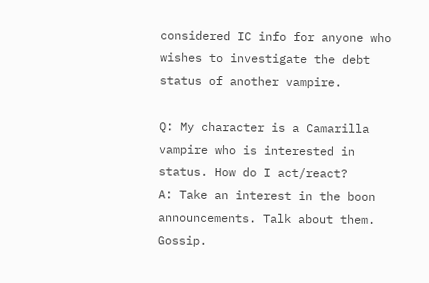considered IC info for anyone who wishes to investigate the debt status of another vampire.

Q: My character is a Camarilla vampire who is interested in status. How do I act/react?
A: Take an interest in the boon announcements. Talk about them. Gossip.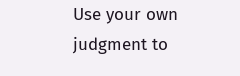Use your own judgment to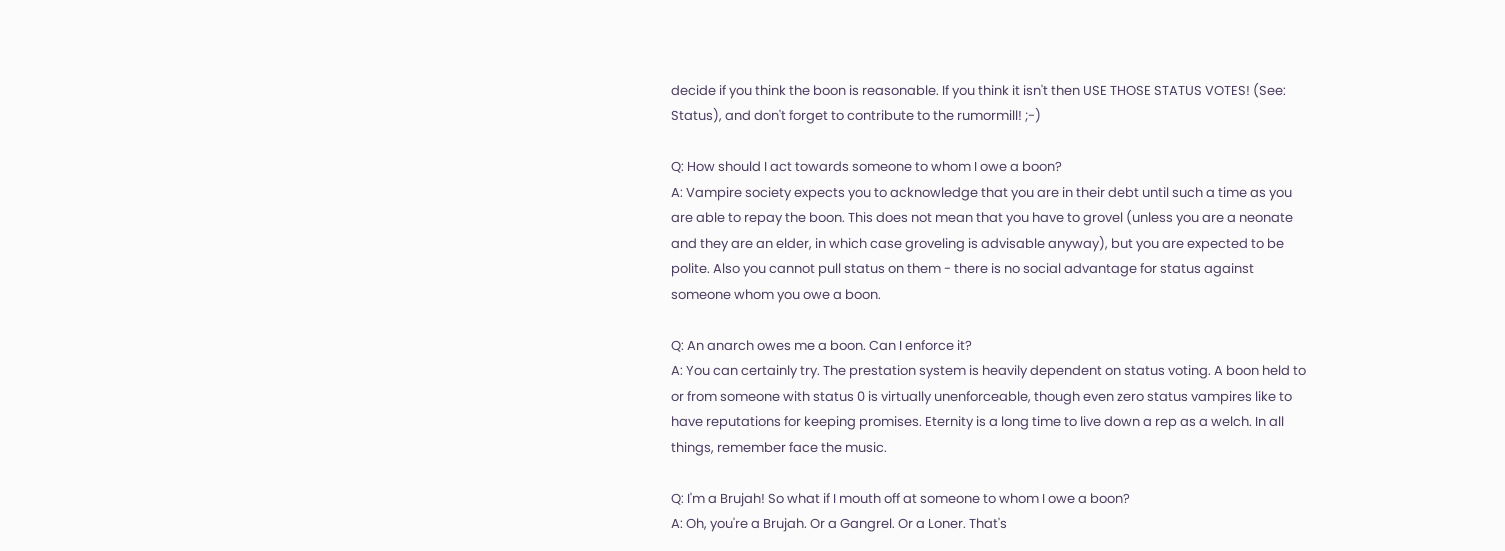decide if you think the boon is reasonable. If you think it isn't then USE THOSE STATUS VOTES! (See: Status), and don't forget to contribute to the rumormill! ;-)

Q: How should I act towards someone to whom I owe a boon?
A: Vampire society expects you to acknowledge that you are in their debt until such a time as you are able to repay the boon. This does not mean that you have to grovel (unless you are a neonate and they are an elder, in which case groveling is advisable anyway), but you are expected to be polite. Also you cannot pull status on them - there is no social advantage for status against someone whom you owe a boon.

Q: An anarch owes me a boon. Can I enforce it?
A: You can certainly try. The prestation system is heavily dependent on status voting. A boon held to or from someone with status 0 is virtually unenforceable, though even zero status vampires like to have reputations for keeping promises. Eternity is a long time to live down a rep as a welch. In all things, remember face the music.

Q: I'm a Brujah! So what if I mouth off at someone to whom I owe a boon?
A: Oh, you're a Brujah. Or a Gangrel. Or a Loner. That's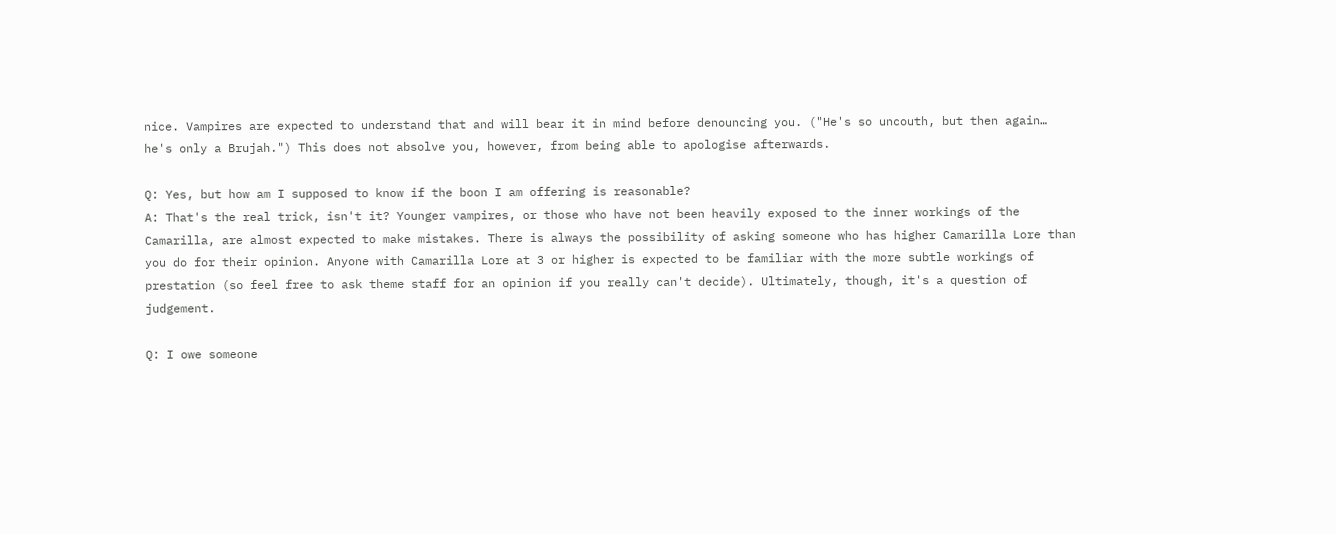nice. Vampires are expected to understand that and will bear it in mind before denouncing you. ("He's so uncouth, but then again… he's only a Brujah.") This does not absolve you, however, from being able to apologise afterwards.

Q: Yes, but how am I supposed to know if the boon I am offering is reasonable?
A: That's the real trick, isn't it? Younger vampires, or those who have not been heavily exposed to the inner workings of the Camarilla, are almost expected to make mistakes. There is always the possibility of asking someone who has higher Camarilla Lore than you do for their opinion. Anyone with Camarilla Lore at 3 or higher is expected to be familiar with the more subtle workings of prestation (so feel free to ask theme staff for an opinion if you really can't decide). Ultimately, though, it's a question of judgement.

Q: I owe someone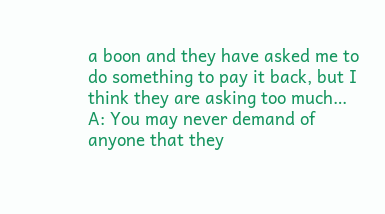a boon and they have asked me to do something to pay it back, but I think they are asking too much…
A: You may never demand of anyone that they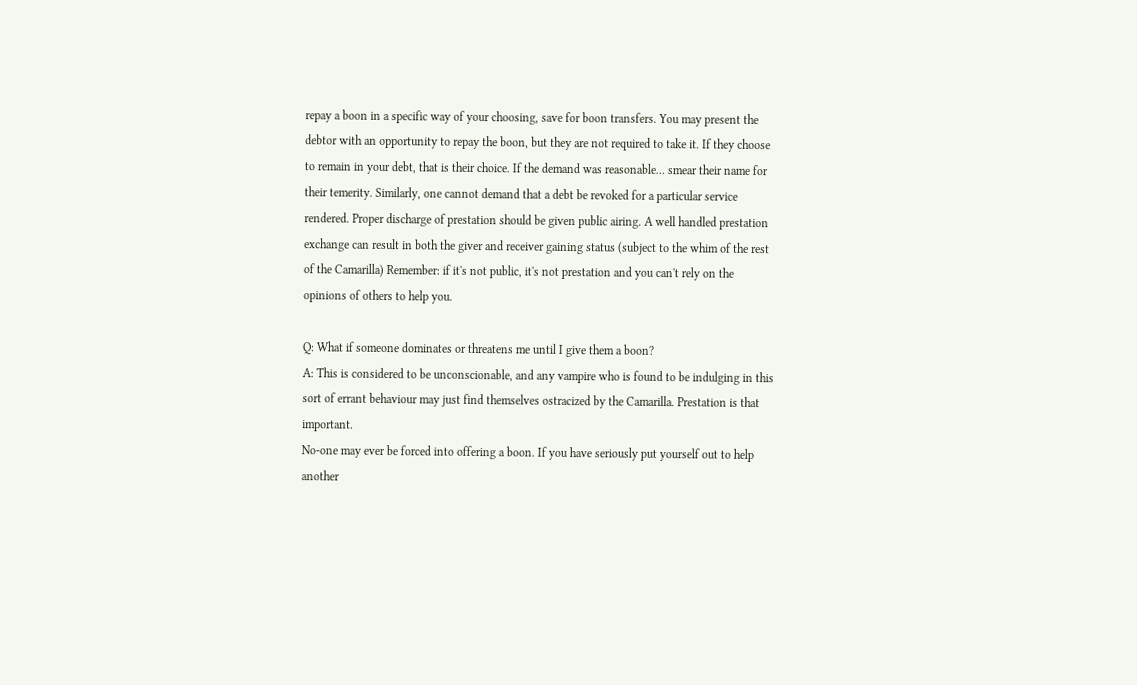repay a boon in a specific way of your choosing, save for boon transfers. You may present the debtor with an opportunity to repay the boon, but they are not required to take it. If they choose to remain in your debt, that is their choice. If the demand was reasonable… smear their name for their temerity. Similarly, one cannot demand that a debt be revoked for a particular service rendered. Proper discharge of prestation should be given public airing. A well handled prestation exchange can result in both the giver and receiver gaining status (subject to the whim of the rest of the Camarilla) Remember: if it's not public, it's not prestation and you can't rely on the opinions of others to help you.

Q: What if someone dominates or threatens me until I give them a boon?
A: This is considered to be unconscionable, and any vampire who is found to be indulging in this sort of errant behaviour may just find themselves ostracized by the Camarilla. Prestation is that important.
No-one may ever be forced into offering a boon. If you have seriously put yourself out to help another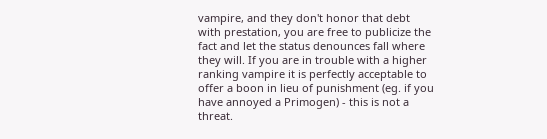vampire, and they don't honor that debt with prestation, you are free to publicize the fact and let the status denounces fall where they will. If you are in trouble with a higher ranking vampire it is perfectly acceptable to offer a boon in lieu of punishment (eg. if you have annoyed a Primogen) - this is not a threat.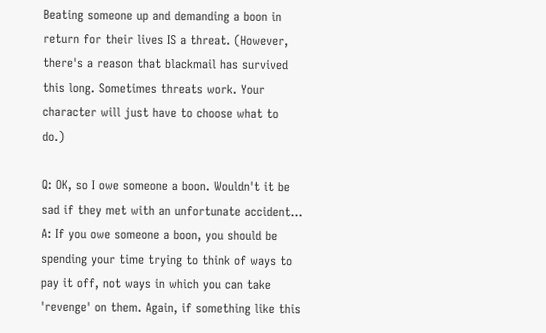Beating someone up and demanding a boon in return for their lives IS a threat. (However, there's a reason that blackmail has survived this long. Sometimes threats work. Your character will just have to choose what to do.)

Q: OK, so I owe someone a boon. Wouldn't it be sad if they met with an unfortunate accident…
A: If you owe someone a boon, you should be spending your time trying to think of ways to pay it off, not ways in which you can take 'revenge' on them. Again, if something like this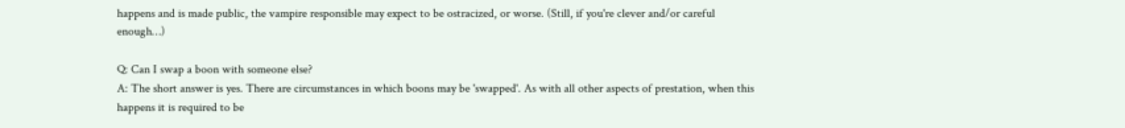happens and is made public, the vampire responsible may expect to be ostracized, or worse. (Still, if you're clever and/or careful enough…)

Q: Can I swap a boon with someone else?
A: The short answer is yes. There are circumstances in which boons may be 'swapped'. As with all other aspects of prestation, when this happens it is required to be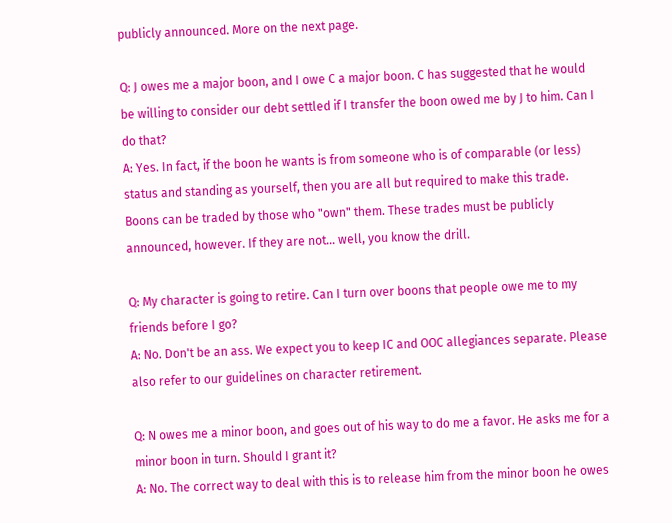publicly announced. More on the next page.

Q: J owes me a major boon, and I owe C a major boon. C has suggested that he would be willing to consider our debt settled if I transfer the boon owed me by J to him. Can I do that?
A: Yes. In fact, if the boon he wants is from someone who is of comparable (or less) status and standing as yourself, then you are all but required to make this trade. Boons can be traded by those who "own" them. These trades must be publicly announced, however. If they are not… well, you know the drill.

Q: My character is going to retire. Can I turn over boons that people owe me to my friends before I go?
A: No. Don't be an ass. We expect you to keep IC and OOC allegiances separate. Please also refer to our guidelines on character retirement.

Q: N owes me a minor boon, and goes out of his way to do me a favor. He asks me for a minor boon in turn. Should I grant it?
A: No. The correct way to deal with this is to release him from the minor boon he owes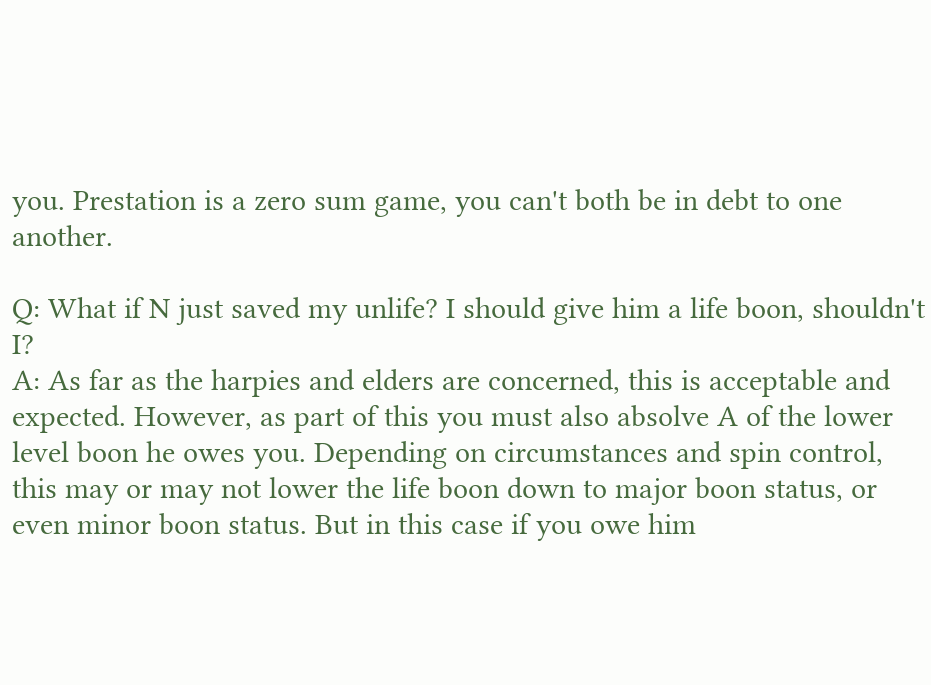you. Prestation is a zero sum game, you can't both be in debt to one another.

Q: What if N just saved my unlife? I should give him a life boon, shouldn't I?
A: As far as the harpies and elders are concerned, this is acceptable and expected. However, as part of this you must also absolve A of the lower level boon he owes you. Depending on circumstances and spin control, this may or may not lower the life boon down to major boon status, or even minor boon status. But in this case if you owe him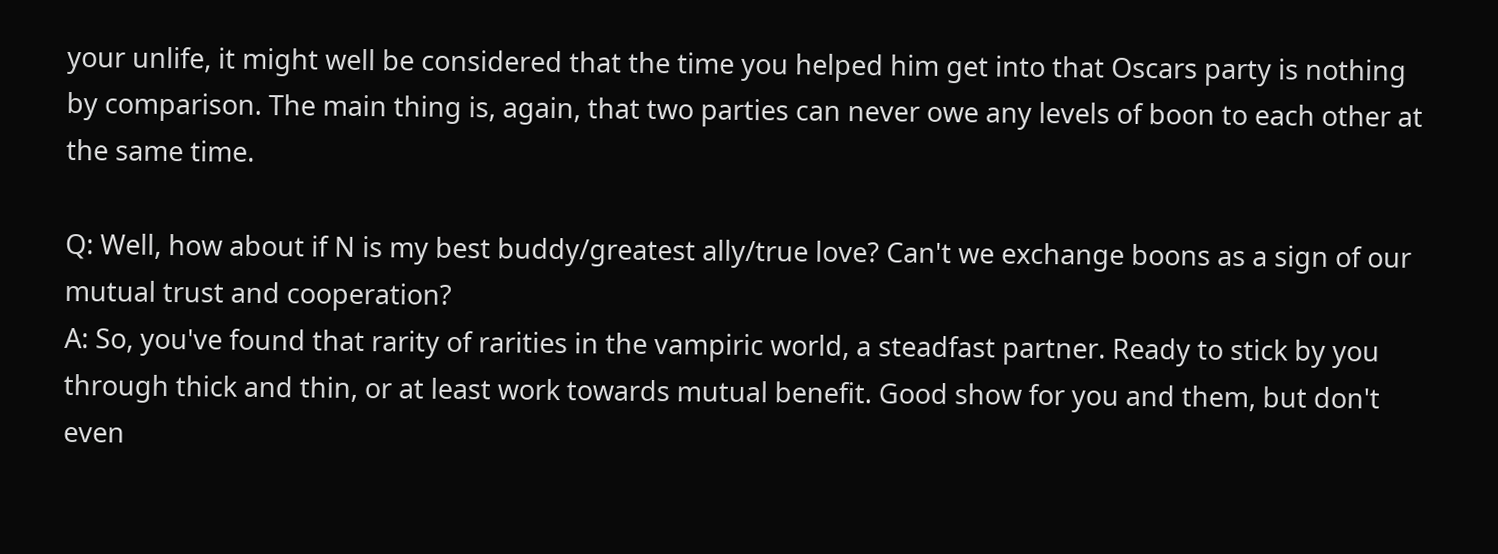your unlife, it might well be considered that the time you helped him get into that Oscars party is nothing by comparison. The main thing is, again, that two parties can never owe any levels of boon to each other at the same time.

Q: Well, how about if N is my best buddy/greatest ally/true love? Can't we exchange boons as a sign of our mutual trust and cooperation?
A: So, you've found that rarity of rarities in the vampiric world, a steadfast partner. Ready to stick by you through thick and thin, or at least work towards mutual benefit. Good show for you and them, but don't even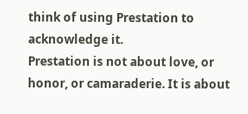think of using Prestation to acknowledge it.
Prestation is not about love, or honor, or camaraderie. It is about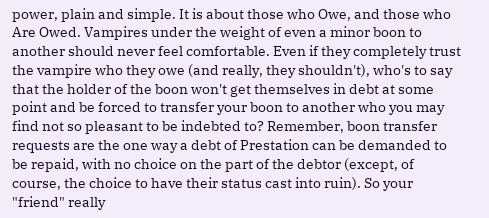power, plain and simple. It is about those who Owe, and those who Are Owed. Vampires under the weight of even a minor boon to another should never feel comfortable. Even if they completely trust the vampire who they owe (and really, they shouldn't), who's to say that the holder of the boon won't get themselves in debt at some point and be forced to transfer your boon to another who you may find not so pleasant to be indebted to? Remember, boon transfer requests are the one way a debt of Prestation can be demanded to be repaid, with no choice on the part of the debtor (except, of course, the choice to have their status cast into ruin). So your "friend" really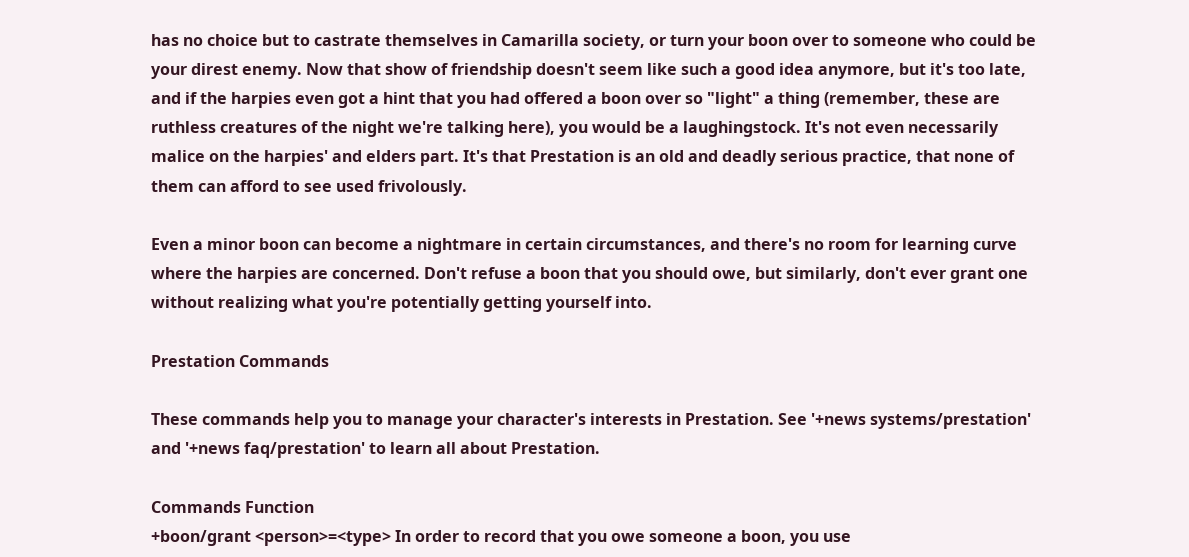has no choice but to castrate themselves in Camarilla society, or turn your boon over to someone who could be your direst enemy. Now that show of friendship doesn't seem like such a good idea anymore, but it's too late, and if the harpies even got a hint that you had offered a boon over so "light" a thing (remember, these are ruthless creatures of the night we're talking here), you would be a laughingstock. It's not even necessarily malice on the harpies' and elders part. It's that Prestation is an old and deadly serious practice, that none of them can afford to see used frivolously.

Even a minor boon can become a nightmare in certain circumstances, and there's no room for learning curve where the harpies are concerned. Don't refuse a boon that you should owe, but similarly, don't ever grant one without realizing what you're potentially getting yourself into.

Prestation Commands

These commands help you to manage your character's interests in Prestation. See '+news systems/prestation' and '+news faq/prestation' to learn all about Prestation.

Commands Function
+boon/grant <person>=<type> In order to record that you owe someone a boon, you use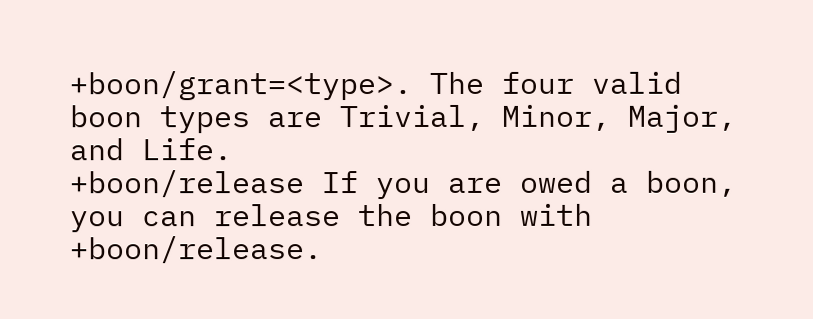+boon/grant=<type>. The four valid boon types are Trivial, Minor, Major, and Life.
+boon/release If you are owed a boon, you can release the boon with +boon/release.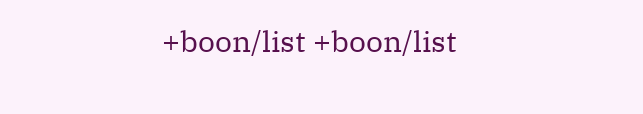+boon/list +boon/list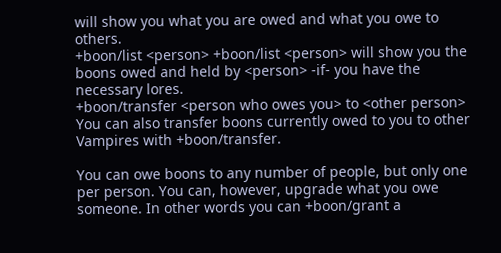will show you what you are owed and what you owe to others.
+boon/list <person> +boon/list <person> will show you the boons owed and held by <person> -if- you have the necessary lores.
+boon/transfer <person who owes you> to <other person> You can also transfer boons currently owed to you to other Vampires with +boon/transfer.

You can owe boons to any number of people, but only one per person. You can, however, upgrade what you owe someone. In other words you can +boon/grant a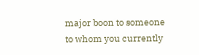major boon to someone to whom you currently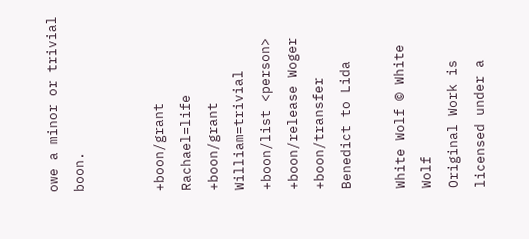owe a minor or trivial boon.


+boon/grant Rachael=life
+boon/grant William=trivial
+boon/list <person>
+boon/release Woger
+boon/transfer Benedict to Lida

White Wolf © White Wolf
Original Work is licensed under a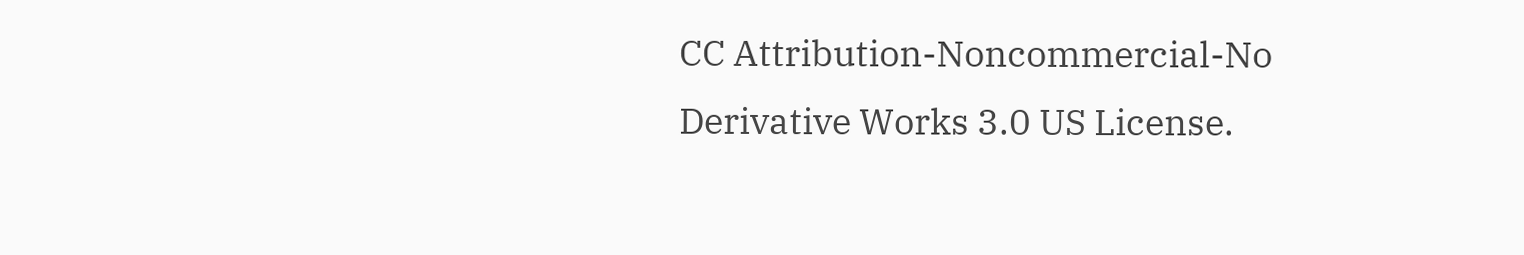CC Attribution-Noncommercial-No Derivative Works 3.0 US License.